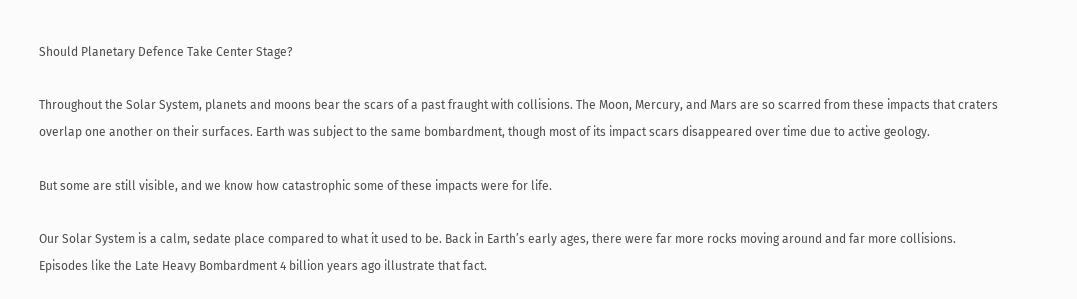Should Planetary Defence Take Center Stage?

Throughout the Solar System, planets and moons bear the scars of a past fraught with collisions. The Moon, Mercury, and Mars are so scarred from these impacts that craters overlap one another on their surfaces. Earth was subject to the same bombardment, though most of its impact scars disappeared over time due to active geology.

But some are still visible, and we know how catastrophic some of these impacts were for life.

Our Solar System is a calm, sedate place compared to what it used to be. Back in Earth’s early ages, there were far more rocks moving around and far more collisions. Episodes like the Late Heavy Bombardment 4 billion years ago illustrate that fact.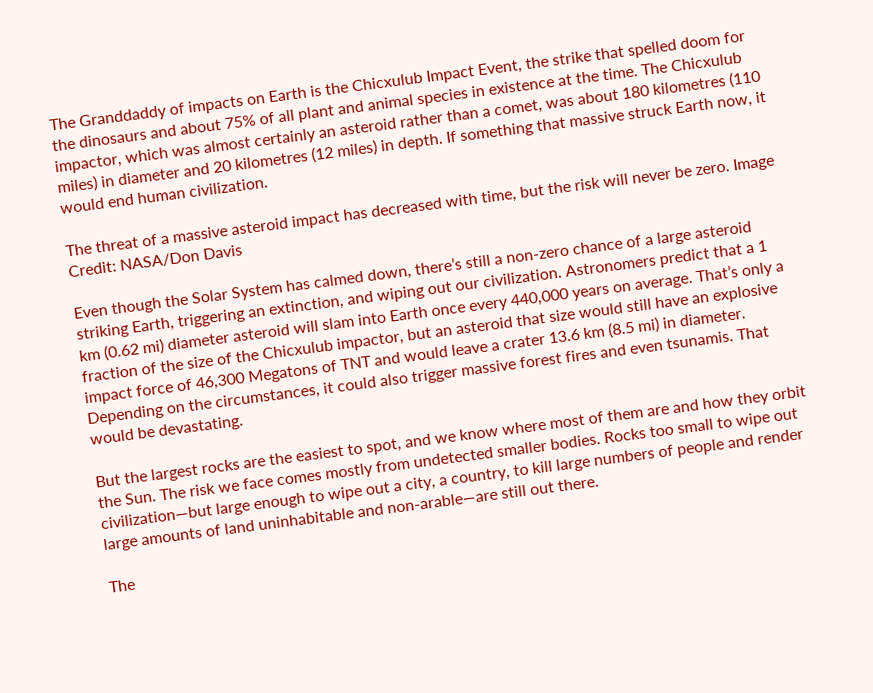The Granddaddy of impacts on Earth is the Chicxulub Impact Event, the strike that spelled doom for the dinosaurs and about 75% of all plant and animal species in existence at the time. The Chicxulub impactor, which was almost certainly an asteroid rather than a comet, was about 180 kilometres (110 miles) in diameter and 20 kilometres (12 miles) in depth. If something that massive struck Earth now, it would end human civilization.

The threat of a massive asteroid impact has decreased with time, but the risk will never be zero. Image Credit: NASA/Don Davis

Even though the Solar System has calmed down, there’s still a non-zero chance of a large asteroid striking Earth, triggering an extinction, and wiping out our civilization. Astronomers predict that a 1 km (0.62 mi) diameter asteroid will slam into Earth once every 440,000 years on average. That’s only a fraction of the size of the Chicxulub impactor, but an asteroid that size would still have an explosive impact force of 46,300 Megatons of TNT and would leave a crater 13.6 km (8.5 mi) in diameter. Depending on the circumstances, it could also trigger massive forest fires and even tsunamis. That would be devastating.

But the largest rocks are the easiest to spot, and we know where most of them are and how they orbit the Sun. The risk we face comes mostly from undetected smaller bodies. Rocks too small to wipe out civilization—but large enough to wipe out a city, a country, to kill large numbers of people and render large amounts of land uninhabitable and non-arable—are still out there.

The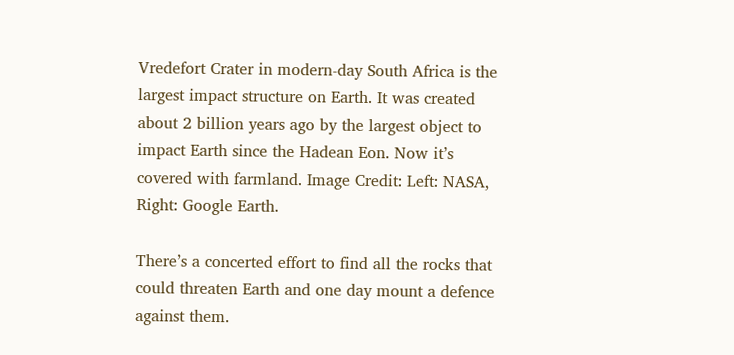Vredefort Crater in modern-day South Africa is the largest impact structure on Earth. It was created about 2 billion years ago by the largest object to impact Earth since the Hadean Eon. Now it’s covered with farmland. Image Credit: Left: NASA, Right: Google Earth.

There’s a concerted effort to find all the rocks that could threaten Earth and one day mount a defence against them.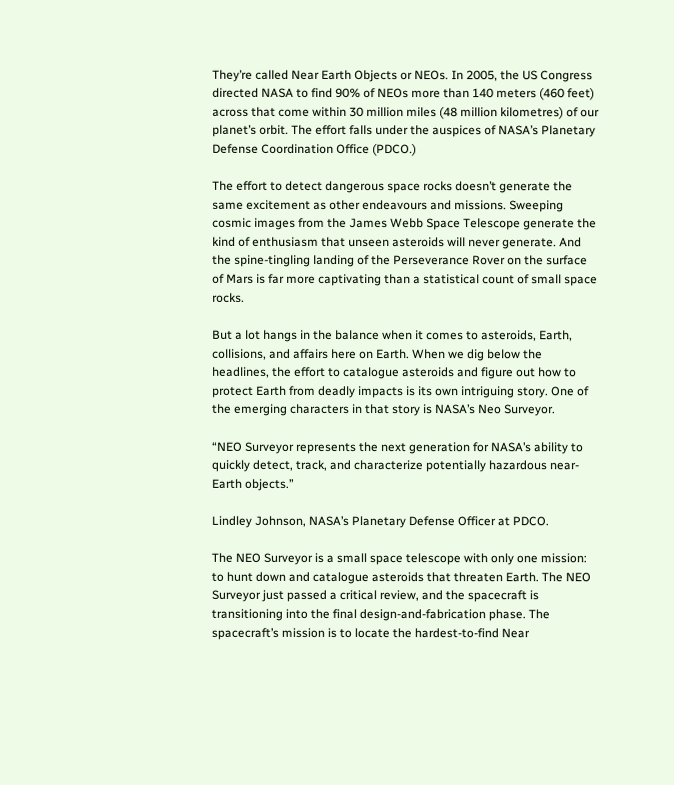They’re called Near Earth Objects or NEOs. In 2005, the US Congress directed NASA to find 90% of NEOs more than 140 meters (460 feet) across that come within 30 million miles (48 million kilometres) of our planet’s orbit. The effort falls under the auspices of NASA’s Planetary Defense Coordination Office (PDCO.)

The effort to detect dangerous space rocks doesn’t generate the same excitement as other endeavours and missions. Sweeping cosmic images from the James Webb Space Telescope generate the kind of enthusiasm that unseen asteroids will never generate. And the spine-tingling landing of the Perseverance Rover on the surface of Mars is far more captivating than a statistical count of small space rocks.

But a lot hangs in the balance when it comes to asteroids, Earth, collisions, and affairs here on Earth. When we dig below the headlines, the effort to catalogue asteroids and figure out how to protect Earth from deadly impacts is its own intriguing story. One of the emerging characters in that story is NASA’s Neo Surveyor.

“NEO Surveyor represents the next generation for NASA’s ability to quickly detect, track, and characterize potentially hazardous near-Earth objects.”

Lindley Johnson, NASA’s Planetary Defense Officer at PDCO.

The NEO Surveyor is a small space telescope with only one mission: to hunt down and catalogue asteroids that threaten Earth. The NEO Surveyor just passed a critical review, and the spacecraft is transitioning into the final design-and-fabrication phase. The spacecraft’s mission is to locate the hardest-to-find Near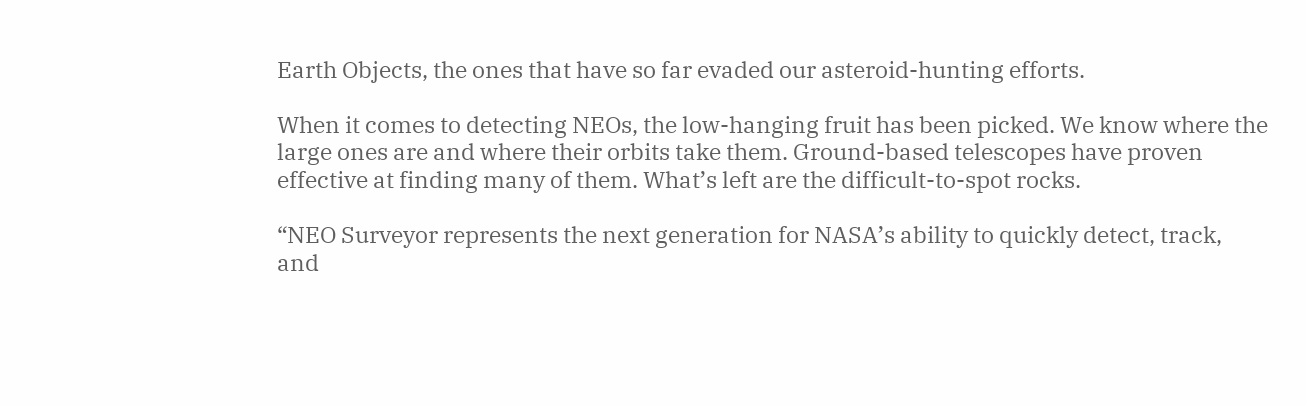Earth Objects, the ones that have so far evaded our asteroid-hunting efforts.

When it comes to detecting NEOs, the low-hanging fruit has been picked. We know where the large ones are and where their orbits take them. Ground-based telescopes have proven effective at finding many of them. What’s left are the difficult-to-spot rocks.

“NEO Surveyor represents the next generation for NASA’s ability to quickly detect, track, and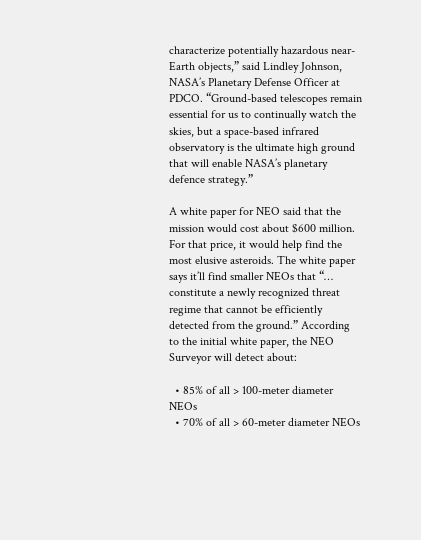characterize potentially hazardous near-Earth objects,” said Lindley Johnson, NASA’s Planetary Defense Officer at PDCO. “Ground-based telescopes remain essential for us to continually watch the skies, but a space-based infrared observatory is the ultimate high ground that will enable NASA’s planetary defence strategy.”

A white paper for NEO said that the mission would cost about $600 million. For that price, it would help find the most elusive asteroids. The white paper says it’ll find smaller NEOs that “… constitute a newly recognized threat regime that cannot be efficiently detected from the ground.” According to the initial white paper, the NEO Surveyor will detect about:

  • 85% of all > 100-meter diameter NEOs
  • 70% of all > 60-meter diameter NEOs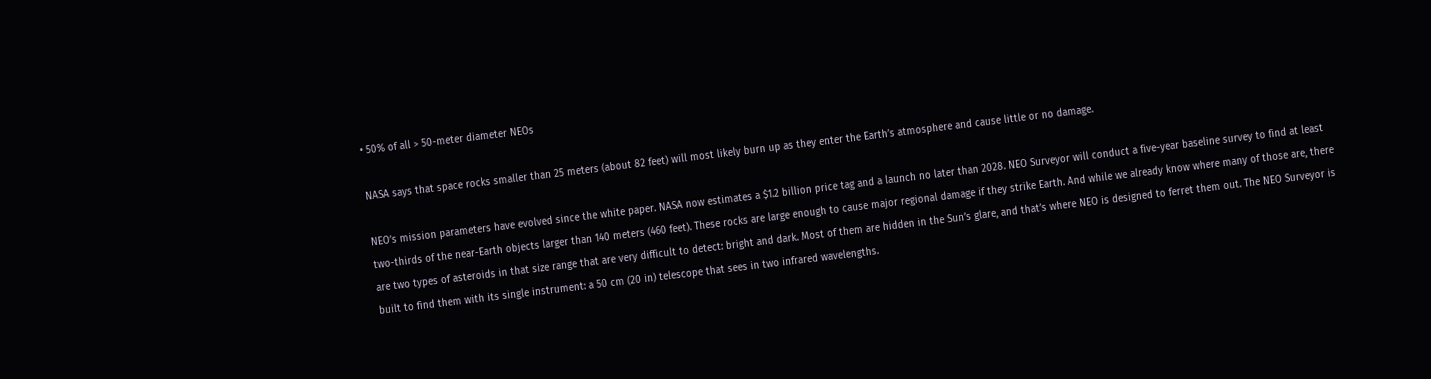• 50% of all > 50-meter diameter NEOs

NASA says that space rocks smaller than 25 meters (about 82 feet) will most likely burn up as they enter the Earth’s atmosphere and cause little or no damage.

NEO’s mission parameters have evolved since the white paper. NASA now estimates a $1.2 billion price tag and a launch no later than 2028. NEO Surveyor will conduct a five-year baseline survey to find at least two-thirds of the near-Earth objects larger than 140 meters (460 feet). These rocks are large enough to cause major regional damage if they strike Earth. And while we already know where many of those are, there are two types of asteroids in that size range that are very difficult to detect: bright and dark. Most of them are hidden in the Sun’s glare, and that’s where NEO is designed to ferret them out. The NEO Surveyor is built to find them with its single instrument: a 50 cm (20 in) telescope that sees in two infrared wavelengths.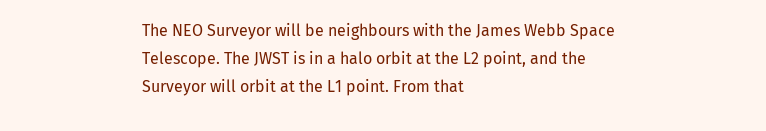The NEO Surveyor will be neighbours with the James Webb Space Telescope. The JWST is in a halo orbit at the L2 point, and the Surveyor will orbit at the L1 point. From that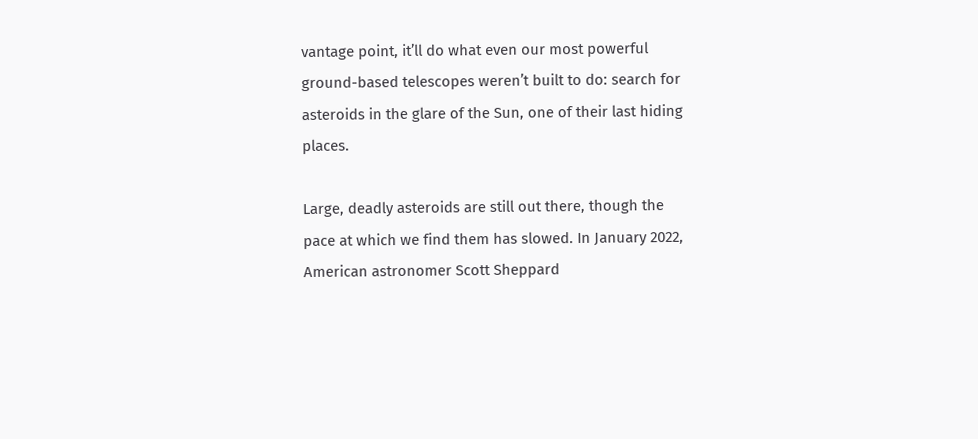vantage point, it’ll do what even our most powerful ground-based telescopes weren’t built to do: search for asteroids in the glare of the Sun, one of their last hiding places.

Large, deadly asteroids are still out there, though the pace at which we find them has slowed. In January 2022, American astronomer Scott Sheppard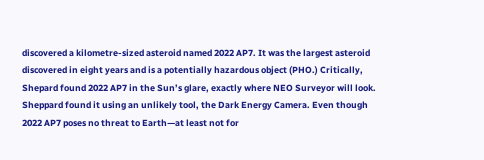discovered a kilometre-sized asteroid named 2022 AP7. It was the largest asteroid discovered in eight years and is a potentially hazardous object (PHO.) Critically, Shepard found 2022 AP7 in the Sun’s glare, exactly where NEO Surveyor will look. Sheppard found it using an unlikely tool, the Dark Energy Camera. Even though 2022 AP7 poses no threat to Earth—at least not for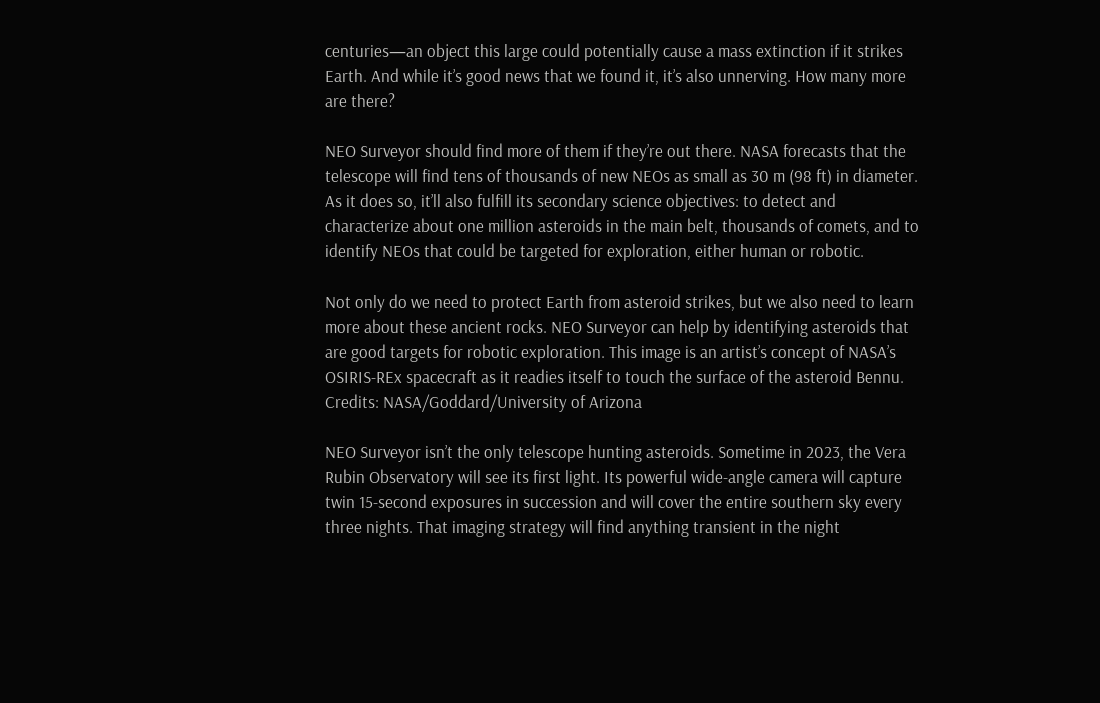centuries—an object this large could potentially cause a mass extinction if it strikes Earth. And while it’s good news that we found it, it’s also unnerving. How many more are there?

NEO Surveyor should find more of them if they’re out there. NASA forecasts that the telescope will find tens of thousands of new NEOs as small as 30 m (98 ft) in diameter. As it does so, it’ll also fulfill its secondary science objectives: to detect and characterize about one million asteroids in the main belt, thousands of comets, and to identify NEOs that could be targeted for exploration, either human or robotic.

Not only do we need to protect Earth from asteroid strikes, but we also need to learn more about these ancient rocks. NEO Surveyor can help by identifying asteroids that are good targets for robotic exploration. This image is an artist’s concept of NASA’s OSIRIS-REx spacecraft as it readies itself to touch the surface of the asteroid Bennu. Credits: NASA/Goddard/University of Arizona

NEO Surveyor isn’t the only telescope hunting asteroids. Sometime in 2023, the Vera Rubin Observatory will see its first light. Its powerful wide-angle camera will capture twin 15-second exposures in succession and will cover the entire southern sky every three nights. That imaging strategy will find anything transient in the night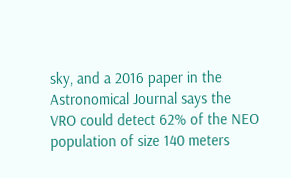sky, and a 2016 paper in the Astronomical Journal says the VRO could detect 62% of the NEO population of size 140 meters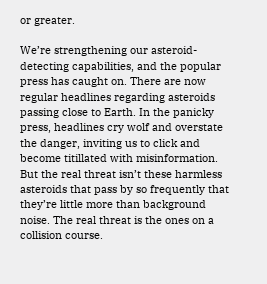or greater.

We’re strengthening our asteroid-detecting capabilities, and the popular press has caught on. There are now regular headlines regarding asteroids passing close to Earth. In the panicky press, headlines cry wolf and overstate the danger, inviting us to click and become titillated with misinformation. But the real threat isn’t these harmless asteroids that pass by so frequently that they’re little more than background noise. The real threat is the ones on a collision course.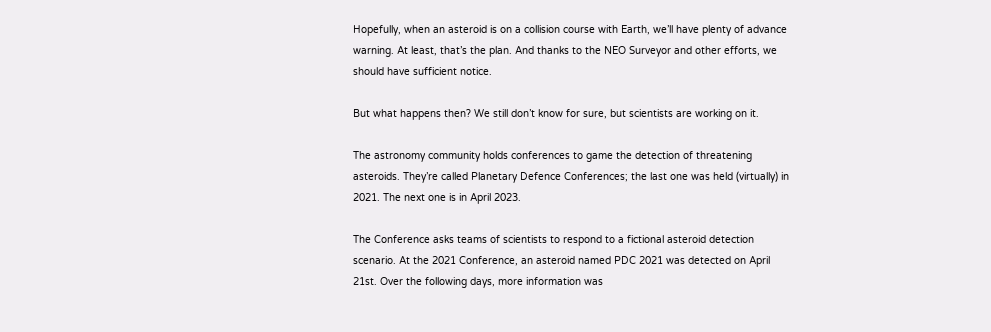Hopefully, when an asteroid is on a collision course with Earth, we’ll have plenty of advance warning. At least, that’s the plan. And thanks to the NEO Surveyor and other efforts, we should have sufficient notice.

But what happens then? We still don’t know for sure, but scientists are working on it.

The astronomy community holds conferences to game the detection of threatening asteroids. They’re called Planetary Defence Conferences; the last one was held (virtually) in 2021. The next one is in April 2023.

The Conference asks teams of scientists to respond to a fictional asteroid detection scenario. At the 2021 Conference, an asteroid named PDC 2021 was detected on April 21st. Over the following days, more information was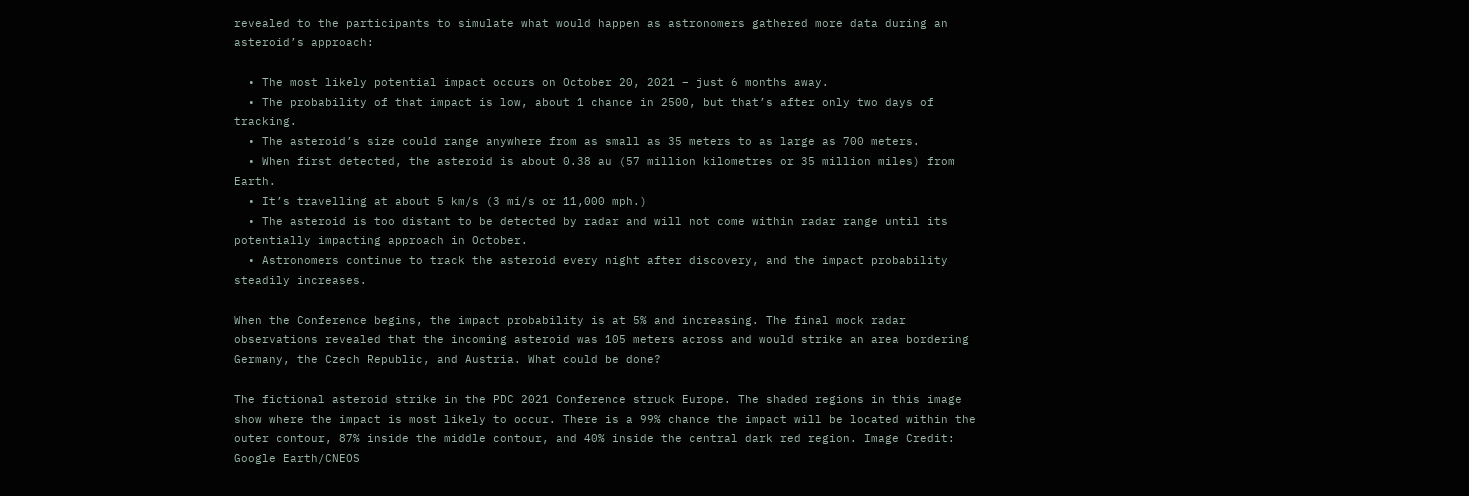revealed to the participants to simulate what would happen as astronomers gathered more data during an asteroid’s approach:

  • The most likely potential impact occurs on October 20, 2021 – just 6 months away.
  • The probability of that impact is low, about 1 chance in 2500, but that’s after only two days of tracking.
  • The asteroid’s size could range anywhere from as small as 35 meters to as large as 700 meters.
  • When first detected, the asteroid is about 0.38 au (57 million kilometres or 35 million miles) from Earth.
  • It’s travelling at about 5 km/s (3 mi/s or 11,000 mph.)
  • The asteroid is too distant to be detected by radar and will not come within radar range until its potentially impacting approach in October.
  • Astronomers continue to track the asteroid every night after discovery, and the impact probability steadily increases.

When the Conference begins, the impact probability is at 5% and increasing. The final mock radar observations revealed that the incoming asteroid was 105 meters across and would strike an area bordering Germany, the Czech Republic, and Austria. What could be done?

The fictional asteroid strike in the PDC 2021 Conference struck Europe. The shaded regions in this image show where the impact is most likely to occur. There is a 99% chance the impact will be located within the outer contour, 87% inside the middle contour, and 40% inside the central dark red region. Image Credit: Google Earth/CNEOS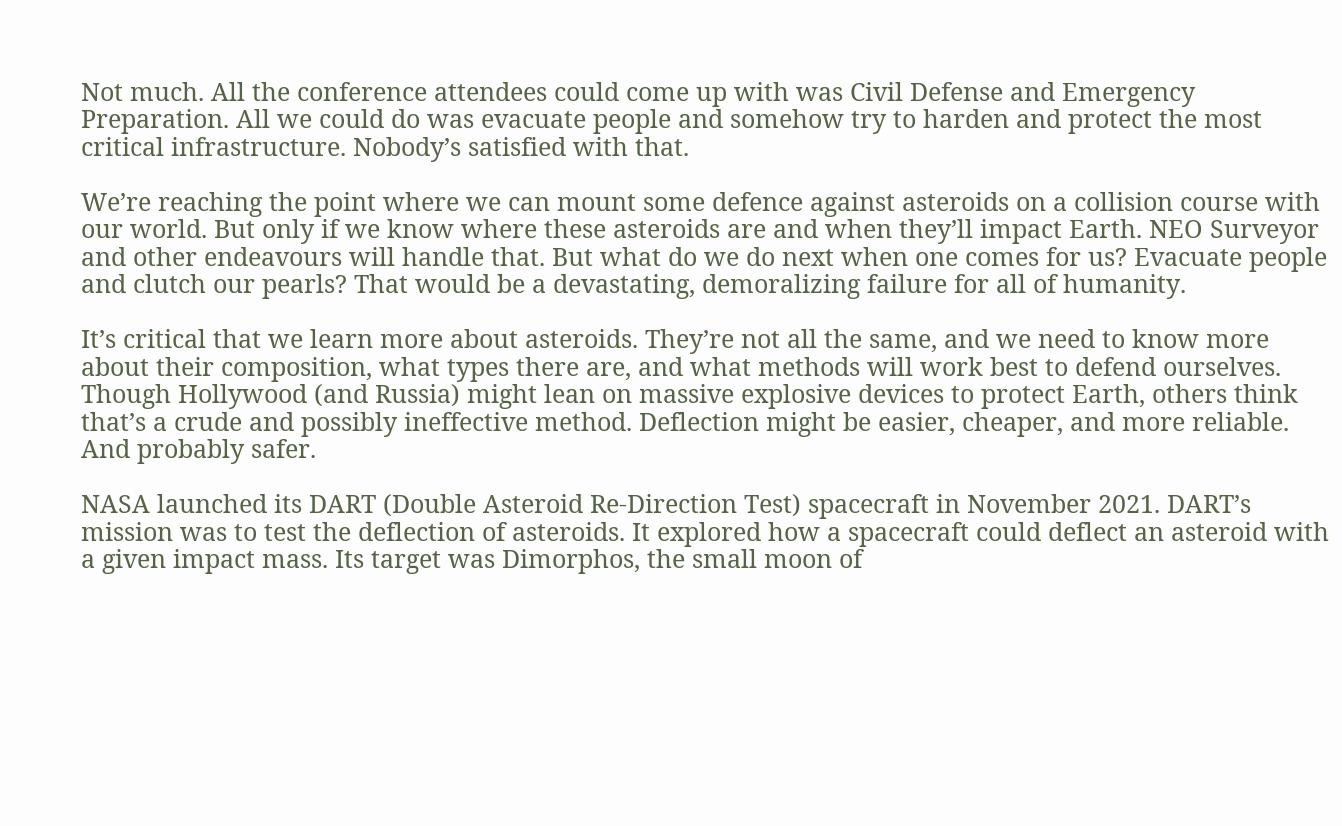Not much. All the conference attendees could come up with was Civil Defense and Emergency Preparation. All we could do was evacuate people and somehow try to harden and protect the most critical infrastructure. Nobody’s satisfied with that.

We’re reaching the point where we can mount some defence against asteroids on a collision course with our world. But only if we know where these asteroids are and when they’ll impact Earth. NEO Surveyor and other endeavours will handle that. But what do we do next when one comes for us? Evacuate people and clutch our pearls? That would be a devastating, demoralizing failure for all of humanity.

It’s critical that we learn more about asteroids. They’re not all the same, and we need to know more about their composition, what types there are, and what methods will work best to defend ourselves. Though Hollywood (and Russia) might lean on massive explosive devices to protect Earth, others think that’s a crude and possibly ineffective method. Deflection might be easier, cheaper, and more reliable. And probably safer.

NASA launched its DART (Double Asteroid Re-Direction Test) spacecraft in November 2021. DART’s mission was to test the deflection of asteroids. It explored how a spacecraft could deflect an asteroid with a given impact mass. Its target was Dimorphos, the small moon of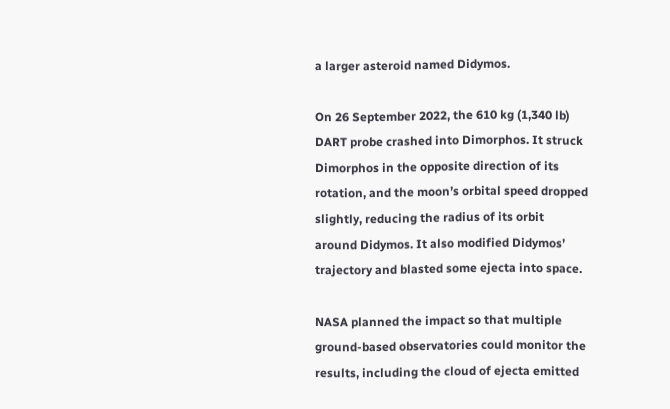a larger asteroid named Didymos.

On 26 September 2022, the 610 kg (1,340 lb) DART probe crashed into Dimorphos. It struck Dimorphos in the opposite direction of its rotation, and the moon’s orbital speed dropped slightly, reducing the radius of its orbit around Didymos. It also modified Didymos’ trajectory and blasted some ejecta into space.

NASA planned the impact so that multiple ground-based observatories could monitor the results, including the cloud of ejecta emitted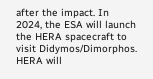after the impact. In 2024, the ESA will launch the HERA spacecraft to visit Didymos/Dimorphos. HERA will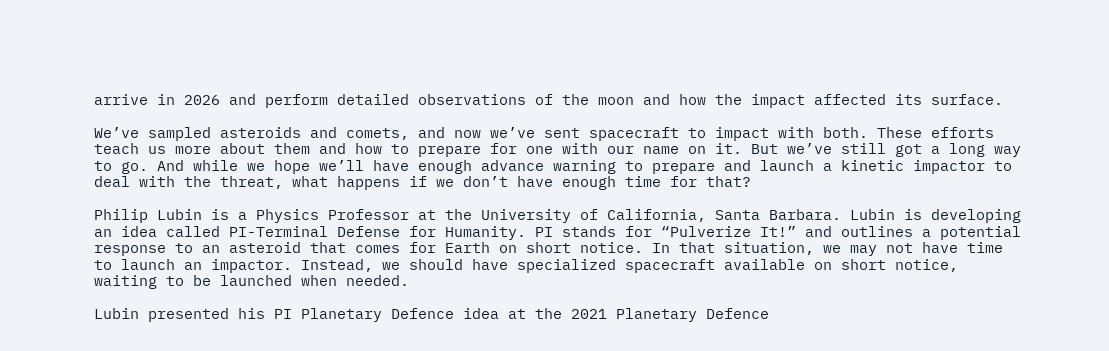arrive in 2026 and perform detailed observations of the moon and how the impact affected its surface.

We’ve sampled asteroids and comets, and now we’ve sent spacecraft to impact with both. These efforts teach us more about them and how to prepare for one with our name on it. But we’ve still got a long way to go. And while we hope we’ll have enough advance warning to prepare and launch a kinetic impactor to deal with the threat, what happens if we don’t have enough time for that?

Philip Lubin is a Physics Professor at the University of California, Santa Barbara. Lubin is developing an idea called PI-Terminal Defense for Humanity. PI stands for “Pulverize It!” and outlines a potential response to an asteroid that comes for Earth on short notice. In that situation, we may not have time to launch an impactor. Instead, we should have specialized spacecraft available on short notice, waiting to be launched when needed.

Lubin presented his PI Planetary Defence idea at the 2021 Planetary Defence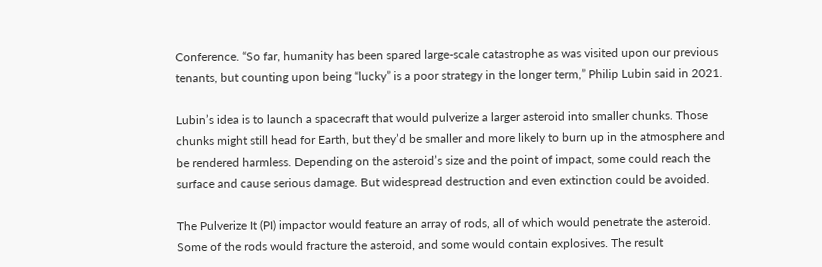Conference. “So far, humanity has been spared large-scale catastrophe as was visited upon our previous tenants, but counting upon being “lucky” is a poor strategy in the longer term,” Philip Lubin said in 2021.

Lubin’s idea is to launch a spacecraft that would pulverize a larger asteroid into smaller chunks. Those chunks might still head for Earth, but they’d be smaller and more likely to burn up in the atmosphere and be rendered harmless. Depending on the asteroid’s size and the point of impact, some could reach the surface and cause serious damage. But widespread destruction and even extinction could be avoided.

The Pulverize It (PI) impactor would feature an array of rods, all of which would penetrate the asteroid. Some of the rods would fracture the asteroid, and some would contain explosives. The result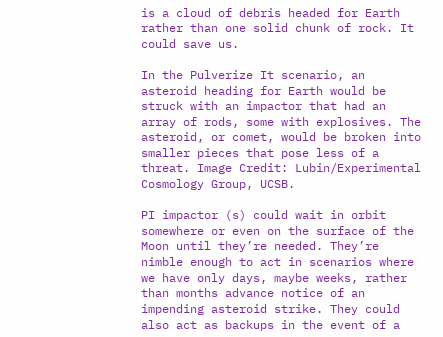is a cloud of debris headed for Earth rather than one solid chunk of rock. It could save us.

In the Pulverize It scenario, an asteroid heading for Earth would be struck with an impactor that had an array of rods, some with explosives. The asteroid, or comet, would be broken into smaller pieces that pose less of a threat. Image Credit: Lubin/Experimental Cosmology Group, UCSB.

PI impactor (s) could wait in orbit somewhere or even on the surface of the Moon until they’re needed. They’re nimble enough to act in scenarios where we have only days, maybe weeks, rather than months advance notice of an impending asteroid strike. They could also act as backups in the event of a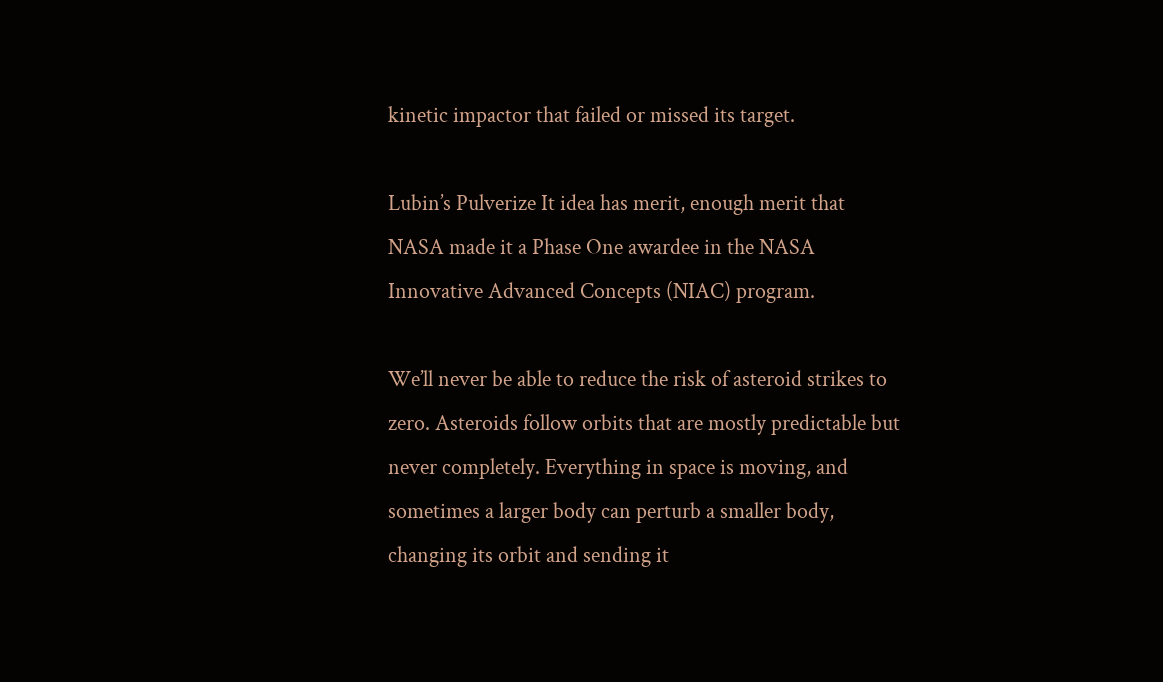kinetic impactor that failed or missed its target.

Lubin’s Pulverize It idea has merit, enough merit that NASA made it a Phase One awardee in the NASA Innovative Advanced Concepts (NIAC) program.

We’ll never be able to reduce the risk of asteroid strikes to zero. Asteroids follow orbits that are mostly predictable but never completely. Everything in space is moving, and sometimes a larger body can perturb a smaller body, changing its orbit and sending it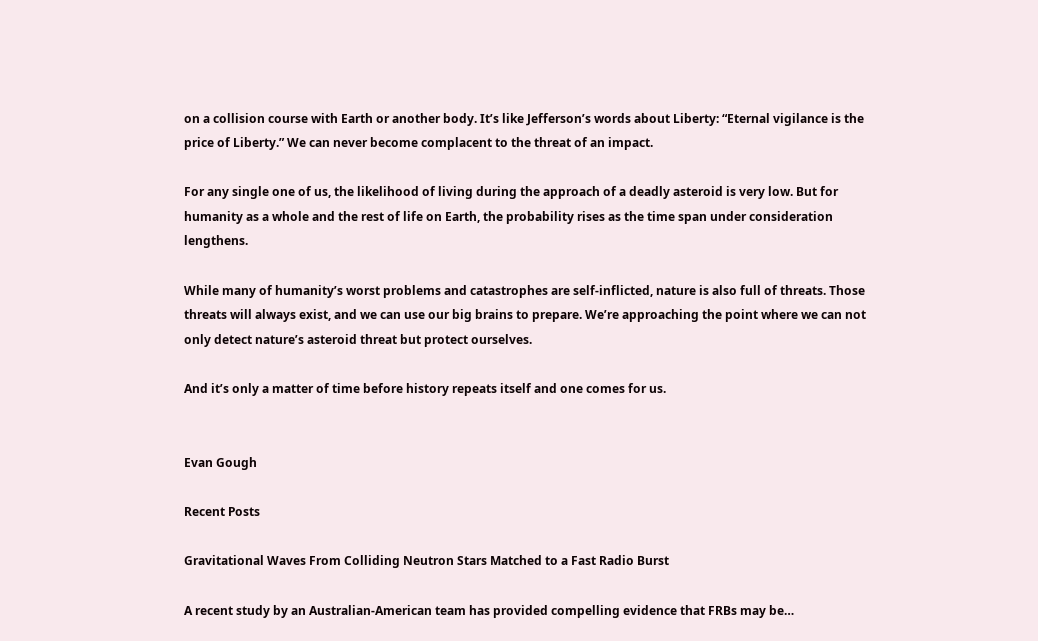on a collision course with Earth or another body. It’s like Jefferson’s words about Liberty: “Eternal vigilance is the price of Liberty.” We can never become complacent to the threat of an impact.

For any single one of us, the likelihood of living during the approach of a deadly asteroid is very low. But for humanity as a whole and the rest of life on Earth, the probability rises as the time span under consideration lengthens.

While many of humanity’s worst problems and catastrophes are self-inflicted, nature is also full of threats. Those threats will always exist, and we can use our big brains to prepare. We’re approaching the point where we can not only detect nature’s asteroid threat but protect ourselves.

And it’s only a matter of time before history repeats itself and one comes for us.


Evan Gough

Recent Posts

Gravitational Waves From Colliding Neutron Stars Matched to a Fast Radio Burst

A recent study by an Australian-American team has provided compelling evidence that FRBs may be…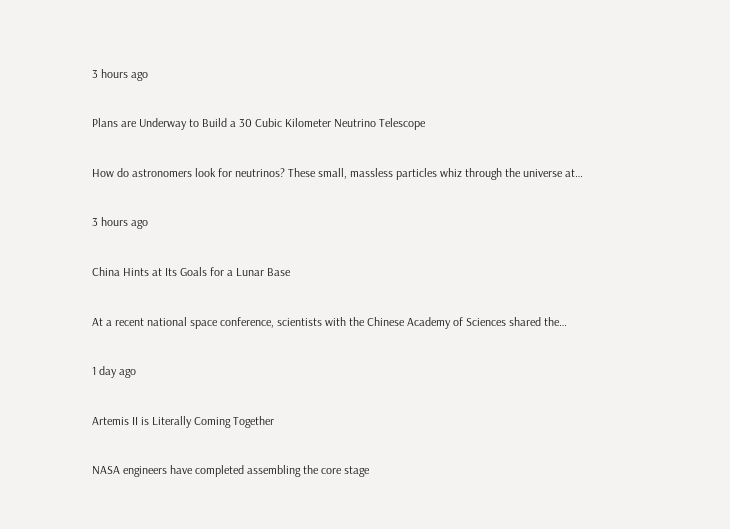3 hours ago

Plans are Underway to Build a 30 Cubic Kilometer Neutrino Telescope

How do astronomers look for neutrinos? These small, massless particles whiz through the universe at…

3 hours ago

China Hints at Its Goals for a Lunar Base

At a recent national space conference, scientists with the Chinese Academy of Sciences shared the…

1 day ago

Artemis II is Literally Coming Together

NASA engineers have completed assembling the core stage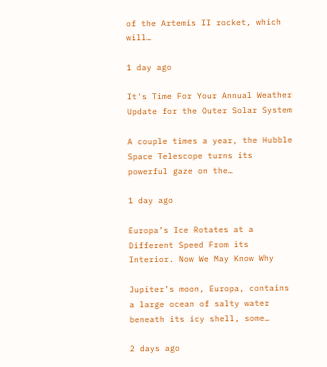of the Artemis II rocket, which will…

1 day ago

It's Time For Your Annual Weather Update for the Outer Solar System

A couple times a year, the Hubble Space Telescope turns its powerful gaze on the…

1 day ago

Europa’s Ice Rotates at a Different Speed From its Interior. Now We May Know Why

Jupiter’s moon, Europa, contains a large ocean of salty water beneath its icy shell, some…

2 days ago